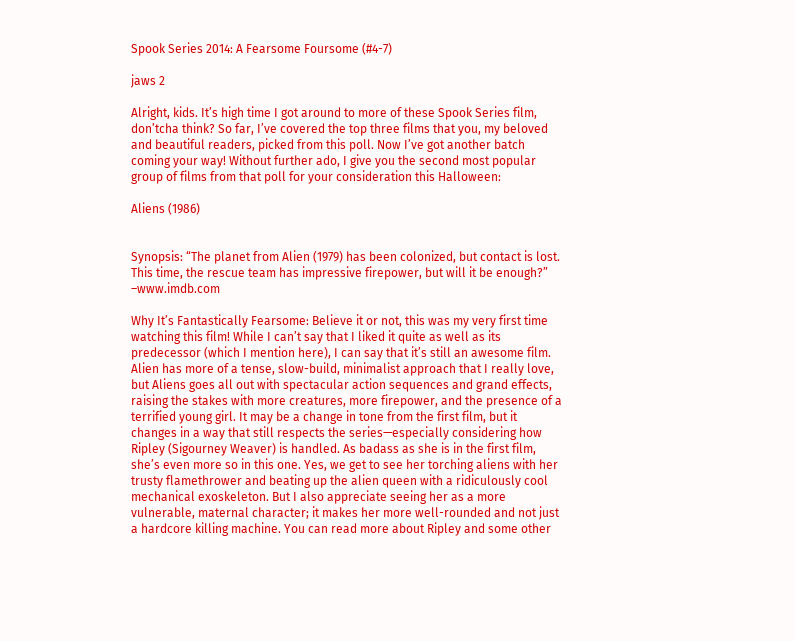Spook Series 2014: A Fearsome Foursome (#4-7)

jaws 2

Alright, kids. It’s high time I got around to more of these Spook Series film, don’tcha think? So far, I’ve covered the top three films that you, my beloved and beautiful readers, picked from this poll. Now I’ve got another batch coming your way! Without further ado, I give you the second most popular group of films from that poll for your consideration this Halloween:

Aliens (1986)


Synopsis: “The planet from Alien (1979) has been colonized, but contact is lost. This time, the rescue team has impressive firepower, but will it be enough?” –www.imdb.com

Why It’s Fantastically Fearsome: Believe it or not, this was my very first time watching this film! While I can’t say that I liked it quite as well as its predecessor (which I mention here), I can say that it’s still an awesome film. Alien has more of a tense, slow-build, minimalist approach that I really love, but Aliens goes all out with spectacular action sequences and grand effects, raising the stakes with more creatures, more firepower, and the presence of a terrified young girl. It may be a change in tone from the first film, but it changes in a way that still respects the series—especially considering how Ripley (Sigourney Weaver) is handled. As badass as she is in the first film, she’s even more so in this one. Yes, we get to see her torching aliens with her trusty flamethrower and beating up the alien queen with a ridiculously cool mechanical exoskeleton. But I also appreciate seeing her as a more vulnerable, maternal character; it makes her more well-rounded and not just a hardcore killing machine. You can read more about Ripley and some other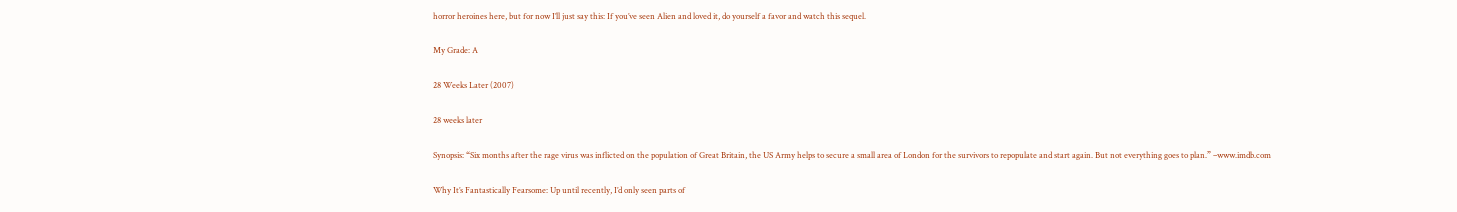horror heroines here, but for now I’ll just say this: If you’ve seen Alien and loved it, do yourself a favor and watch this sequel.

My Grade: A

28 Weeks Later (2007)

28 weeks later

Synopsis: “Six months after the rage virus was inflicted on the population of Great Britain, the US Army helps to secure a small area of London for the survivors to repopulate and start again. But not everything goes to plan.” –www.imdb.com

Why It’s Fantastically Fearsome: Up until recently, I’d only seen parts of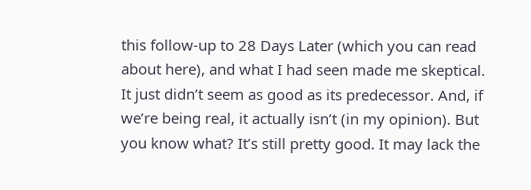this follow-up to 28 Days Later (which you can read about here), and what I had seen made me skeptical. It just didn’t seem as good as its predecessor. And, if we’re being real, it actually isn’t (in my opinion). But you know what? It’s still pretty good. It may lack the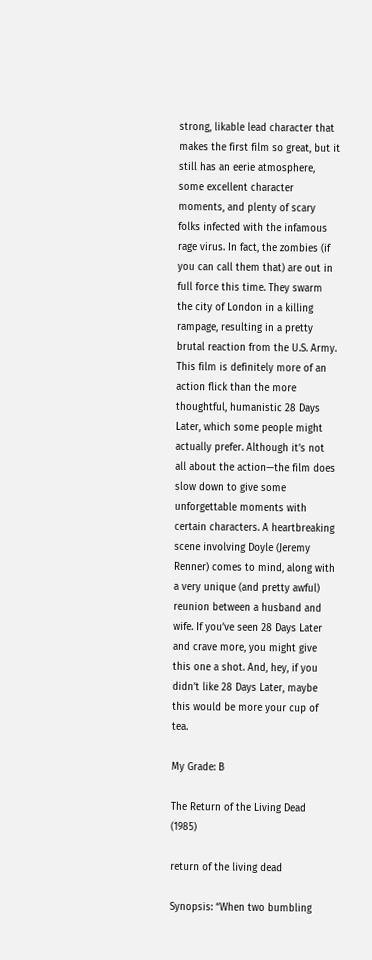strong, likable lead character that makes the first film so great, but it still has an eerie atmosphere, some excellent character moments, and plenty of scary folks infected with the infamous rage virus. In fact, the zombies (if you can call them that) are out in full force this time. They swarm the city of London in a killing rampage, resulting in a pretty brutal reaction from the U.S. Army. This film is definitely more of an action flick than the more thoughtful, humanistic 28 Days Later, which some people might actually prefer. Although it’s not all about the action—the film does slow down to give some unforgettable moments with certain characters. A heartbreaking scene involving Doyle (Jeremy Renner) comes to mind, along with a very unique (and pretty awful) reunion between a husband and wife. If you’ve seen 28 Days Later and crave more, you might give this one a shot. And, hey, if you didn’t like 28 Days Later, maybe this would be more your cup of tea.

My Grade: B

The Return of the Living Dead (1985)

return of the living dead

Synopsis: “When two bumbling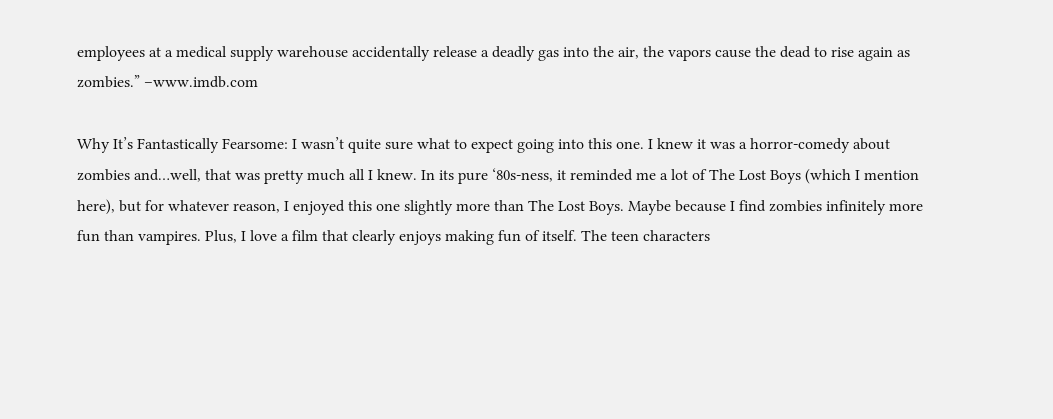employees at a medical supply warehouse accidentally release a deadly gas into the air, the vapors cause the dead to rise again as zombies.” –www.imdb.com

Why It’s Fantastically Fearsome: I wasn’t quite sure what to expect going into this one. I knew it was a horror-comedy about zombies and…well, that was pretty much all I knew. In its pure ‘80s-ness, it reminded me a lot of The Lost Boys (which I mention here), but for whatever reason, I enjoyed this one slightly more than The Lost Boys. Maybe because I find zombies infinitely more fun than vampires. Plus, I love a film that clearly enjoys making fun of itself. The teen characters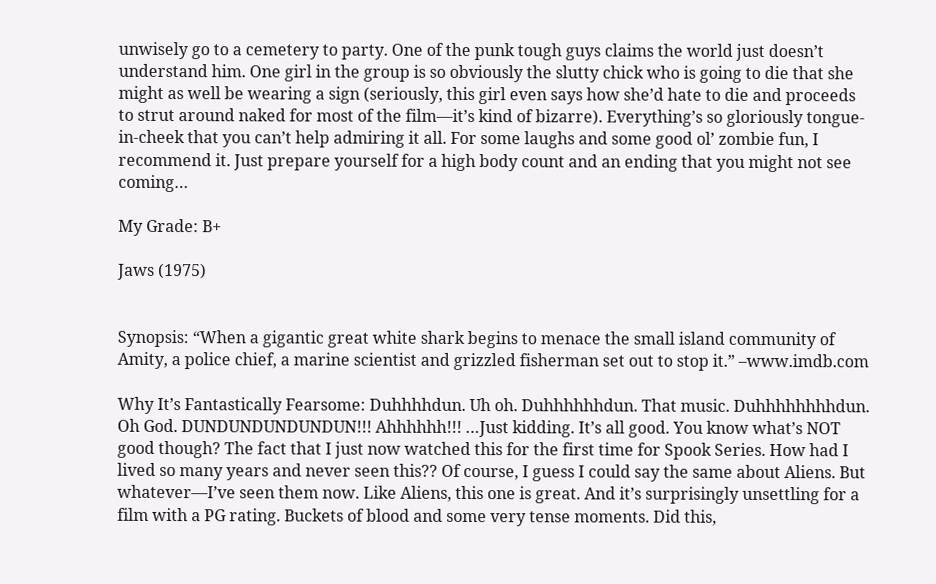unwisely go to a cemetery to party. One of the punk tough guys claims the world just doesn’t understand him. One girl in the group is so obviously the slutty chick who is going to die that she might as well be wearing a sign (seriously, this girl even says how she’d hate to die and proceeds to strut around naked for most of the film—it’s kind of bizarre). Everything’s so gloriously tongue-in-cheek that you can’t help admiring it all. For some laughs and some good ol’ zombie fun, I recommend it. Just prepare yourself for a high body count and an ending that you might not see coming…

My Grade: B+

Jaws (1975)


Synopsis: “When a gigantic great white shark begins to menace the small island community of Amity, a police chief, a marine scientist and grizzled fisherman set out to stop it.” –www.imdb.com

Why It’s Fantastically Fearsome: Duhhhhdun. Uh oh. Duhhhhhhdun. That music. Duhhhhhhhhdun. Oh God. DUNDUNDUNDUNDUN!!! Ahhhhhh!!! …Just kidding. It’s all good. You know what’s NOT good though? The fact that I just now watched this for the first time for Spook Series. How had I lived so many years and never seen this?? Of course, I guess I could say the same about Aliens. But whatever—I’ve seen them now. Like Aliens, this one is great. And it’s surprisingly unsettling for a film with a PG rating. Buckets of blood and some very tense moments. Did this,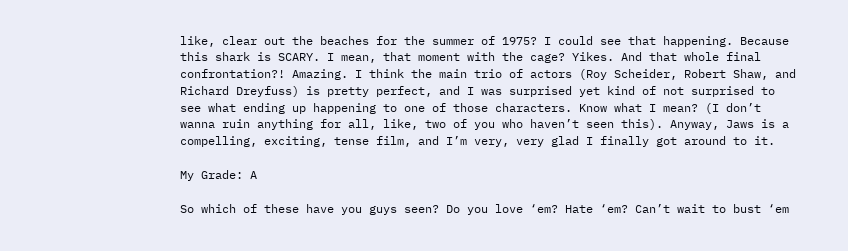like, clear out the beaches for the summer of 1975? I could see that happening. Because this shark is SCARY. I mean, that moment with the cage? Yikes. And that whole final confrontation?! Amazing. I think the main trio of actors (Roy Scheider, Robert Shaw, and Richard Dreyfuss) is pretty perfect, and I was surprised yet kind of not surprised to see what ending up happening to one of those characters. Know what I mean? (I don’t wanna ruin anything for all, like, two of you who haven’t seen this). Anyway, Jaws is a compelling, exciting, tense film, and I’m very, very glad I finally got around to it.

My Grade: A

So which of these have you guys seen? Do you love ‘em? Hate ‘em? Can’t wait to bust ‘em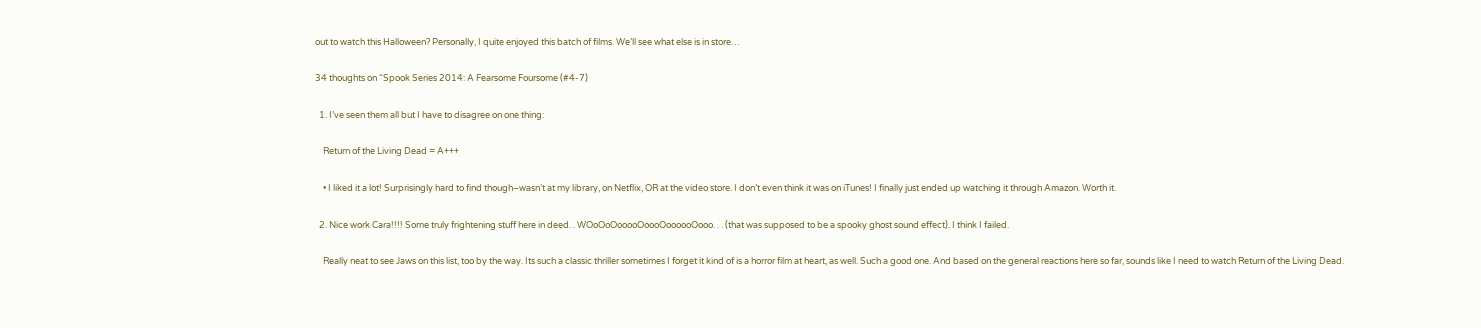out to watch this Halloween? Personally, I quite enjoyed this batch of films. We’ll see what else is in store…

34 thoughts on “Spook Series 2014: A Fearsome Foursome (#4-7)

  1. I’ve seen them all but I have to disagree on one thing:

    Return of the Living Dead = A+++

    • I liked it a lot! Surprisingly hard to find though–wasn’t at my library, on Netflix, OR at the video store. I don’t even think it was on iTunes! I finally just ended up watching it through Amazon. Worth it.

  2. Nice work Cara!!!! Some truly frightening stuff here in deed. . WOoOoOooooOoooOoooooOooo. . . (that was supposed to be a spooky ghost sound effect). I think I failed.

    Really neat to see Jaws on this list, too by the way. Its such a classic thriller sometimes I forget it kind of is a horror film at heart, as well. Such a good one. And based on the general reactions here so far, sounds like I need to watch Return of the Living Dead.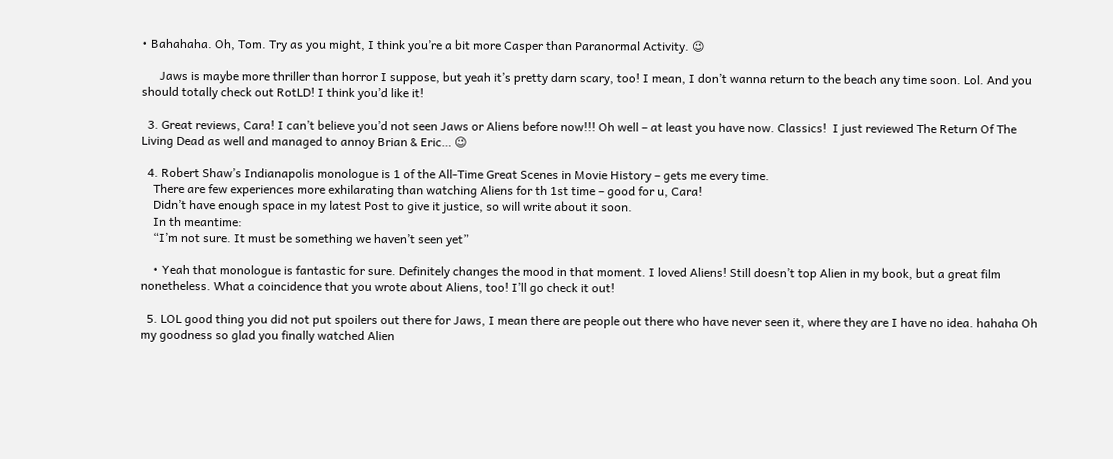• Bahahaha. Oh, Tom. Try as you might, I think you’re a bit more Casper than Paranormal Activity. 😉

      Jaws is maybe more thriller than horror I suppose, but yeah it’s pretty darn scary, too! I mean, I don’t wanna return to the beach any time soon. Lol. And you should totally check out RotLD! I think you’d like it!

  3. Great reviews, Cara! I can’t believe you’d not seen Jaws or Aliens before now!!! Oh well – at least you have now. Classics!  I just reviewed The Return Of The Living Dead as well and managed to annoy Brian & Eric… 😉

  4. Robert Shaw’s Indianapolis monologue is 1 of the All-Time Great Scenes in Movie History – gets me every time.
    There are few experiences more exhilarating than watching Aliens for th 1st time – good for u, Cara!
    Didn’t have enough space in my latest Post to give it justice, so will write about it soon.
    In th meantime:
    “I’m not sure. It must be something we haven’t seen yet”

    • Yeah that monologue is fantastic for sure. Definitely changes the mood in that moment. I loved Aliens! Still doesn’t top Alien in my book, but a great film nonetheless. What a coincidence that you wrote about Aliens, too! I’ll go check it out!

  5. LOL good thing you did not put spoilers out there for Jaws, I mean there are people out there who have never seen it, where they are I have no idea. hahaha Oh my goodness so glad you finally watched Alien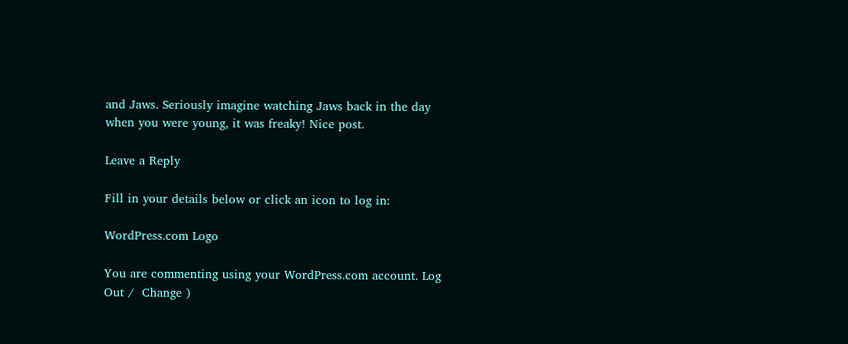and Jaws. Seriously imagine watching Jaws back in the day when you were young, it was freaky! Nice post.

Leave a Reply

Fill in your details below or click an icon to log in:

WordPress.com Logo

You are commenting using your WordPress.com account. Log Out /  Change )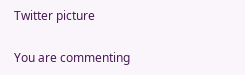Twitter picture

You are commenting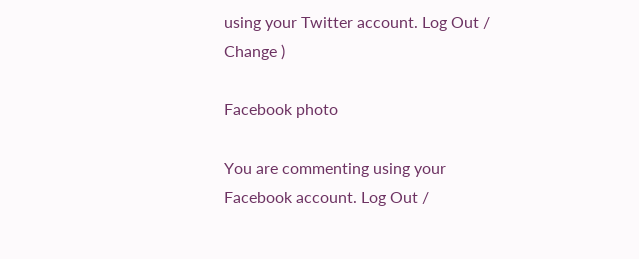using your Twitter account. Log Out /  Change )

Facebook photo

You are commenting using your Facebook account. Log Out /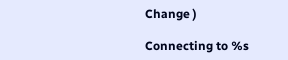Change )

Connecting to %s